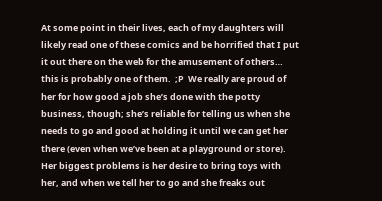At some point in their lives, each of my daughters will likely read one of these comics and be horrified that I put it out there on the web for the amusement of others… this is probably one of them.  ;P  We really are proud of her for how good a job she’s done with the potty business, though; she’s reliable for telling us when she needs to go and good at holding it until we can get her there (even when we’ve been at a playground or store).  Her biggest problems is her desire to bring toys with her, and when we tell her to go and she freaks out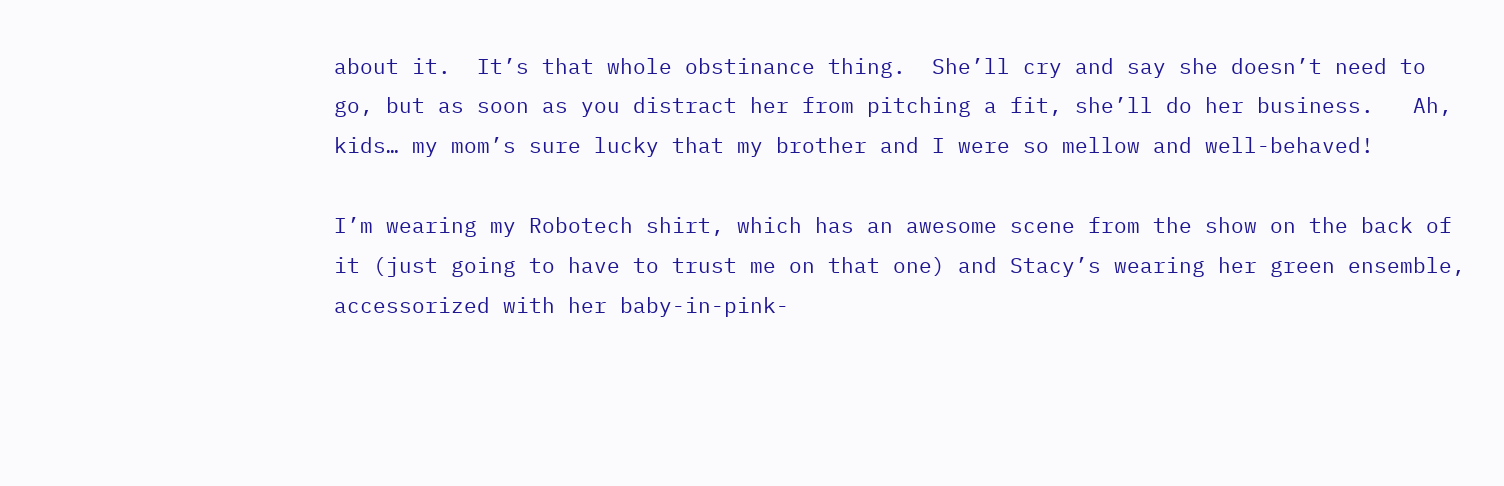about it.  It’s that whole obstinance thing.  She’ll cry and say she doesn’t need to go, but as soon as you distract her from pitching a fit, she’ll do her business.   Ah, kids… my mom’s sure lucky that my brother and I were so mellow and well-behaved!

I’m wearing my Robotech shirt, which has an awesome scene from the show on the back of it (just going to have to trust me on that one) and Stacy’s wearing her green ensemble, accessorized with her baby-in-pink-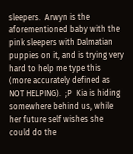sleepers.  Arwyn is the aforementioned baby with the pink sleepers with Dalmatian puppies on it, and is trying very hard to help me type this (more accurately defined as NOT HELPING).  ;P  Kia is hiding somewhere behind us, while her future self wishes she could do the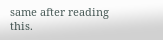same after reading this.